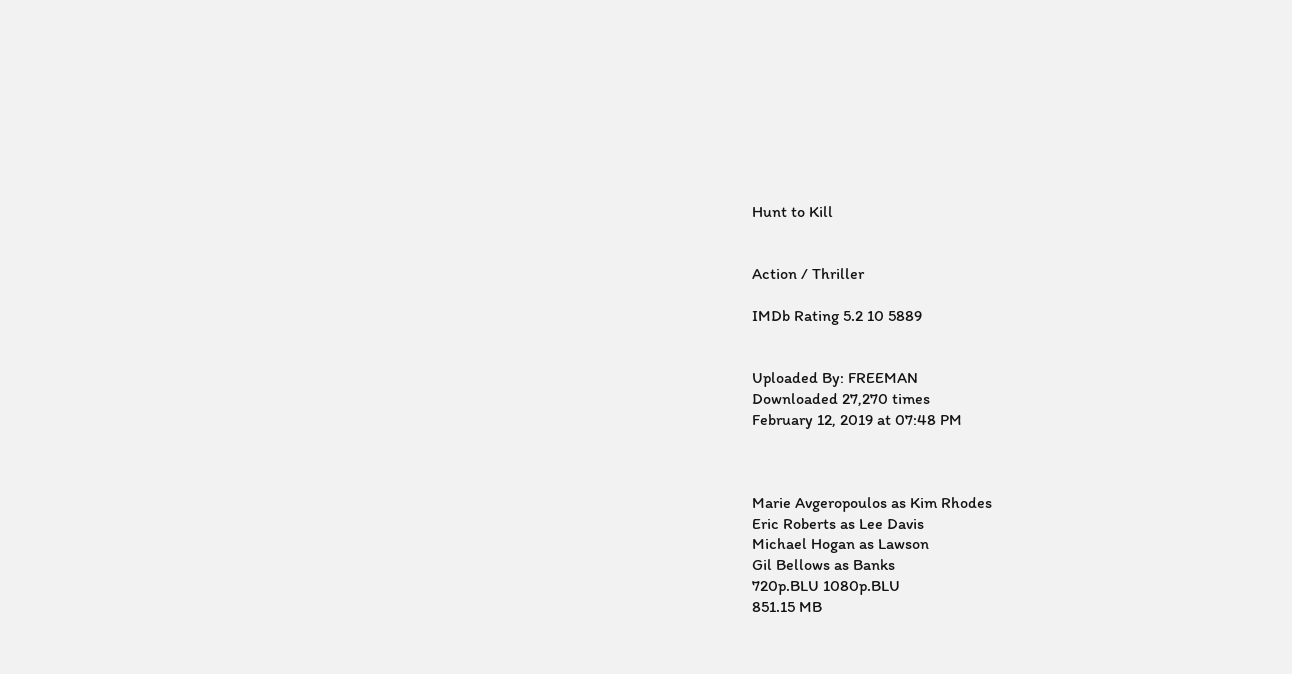Hunt to Kill


Action / Thriller

IMDb Rating 5.2 10 5889


Uploaded By: FREEMAN
Downloaded 27,270 times
February 12, 2019 at 07:48 PM



Marie Avgeropoulos as Kim Rhodes
Eric Roberts as Lee Davis
Michael Hogan as Lawson
Gil Bellows as Banks
720p.BLU 1080p.BLU
851.15 MB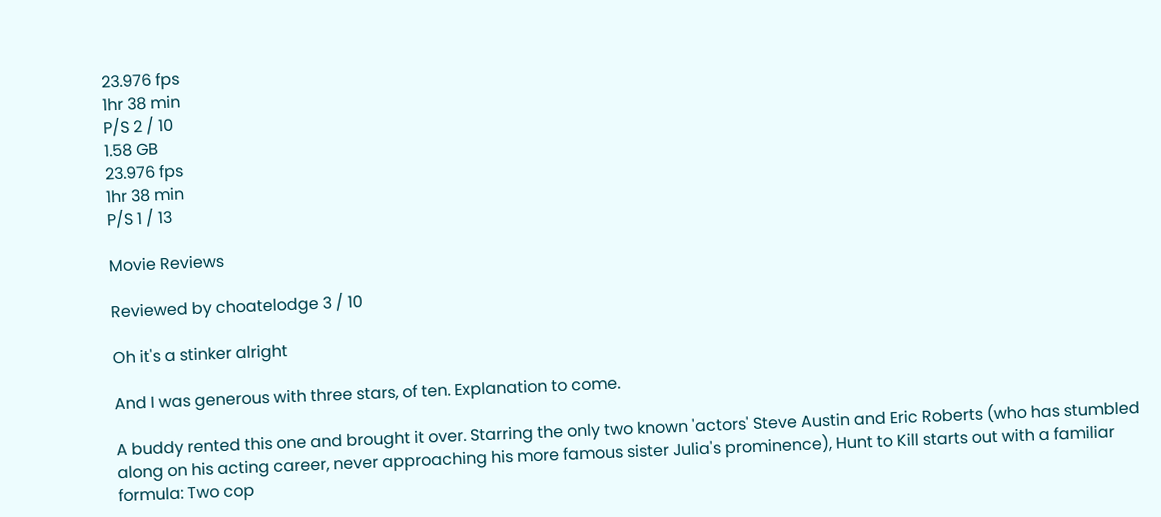23.976 fps
1hr 38 min
P/S 2 / 10
1.58 GB
23.976 fps
1hr 38 min
P/S 1 / 13

Movie Reviews

Reviewed by choatelodge 3 / 10

Oh it's a stinker alright

And I was generous with three stars, of ten. Explanation to come.

A buddy rented this one and brought it over. Starring the only two known 'actors' Steve Austin and Eric Roberts (who has stumbled along on his acting career, never approaching his more famous sister Julia's prominence), Hunt to Kill starts out with a familiar formula: Two cop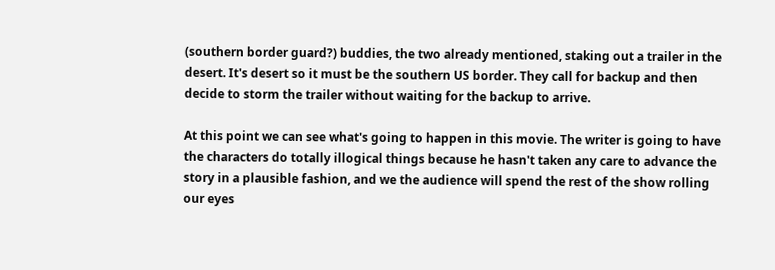(southern border guard?) buddies, the two already mentioned, staking out a trailer in the desert. It's desert so it must be the southern US border. They call for backup and then decide to storm the trailer without waiting for the backup to arrive.

At this point we can see what's going to happen in this movie. The writer is going to have the characters do totally illogical things because he hasn't taken any care to advance the story in a plausible fashion, and we the audience will spend the rest of the show rolling our eyes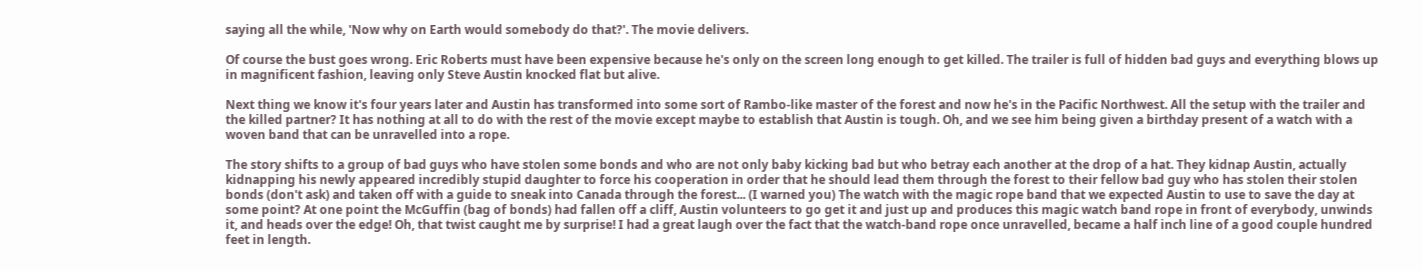saying all the while, 'Now why on Earth would somebody do that?'. The movie delivers.

Of course the bust goes wrong. Eric Roberts must have been expensive because he's only on the screen long enough to get killed. The trailer is full of hidden bad guys and everything blows up in magnificent fashion, leaving only Steve Austin knocked flat but alive.

Next thing we know it's four years later and Austin has transformed into some sort of Rambo-like master of the forest and now he's in the Pacific Northwest. All the setup with the trailer and the killed partner? It has nothing at all to do with the rest of the movie except maybe to establish that Austin is tough. Oh, and we see him being given a birthday present of a watch with a woven band that can be unravelled into a rope.

The story shifts to a group of bad guys who have stolen some bonds and who are not only baby kicking bad but who betray each another at the drop of a hat. They kidnap Austin, actually kidnapping his newly appeared incredibly stupid daughter to force his cooperation in order that he should lead them through the forest to their fellow bad guy who has stolen their stolen bonds (don't ask) and taken off with a guide to sneak into Canada through the forest... (I warned you) The watch with the magic rope band that we expected Austin to use to save the day at some point? At one point the McGuffin (bag of bonds) had fallen off a cliff, Austin volunteers to go get it and just up and produces this magic watch band rope in front of everybody, unwinds it, and heads over the edge! Oh, that twist caught me by surprise! I had a great laugh over the fact that the watch-band rope once unravelled, became a half inch line of a good couple hundred feet in length.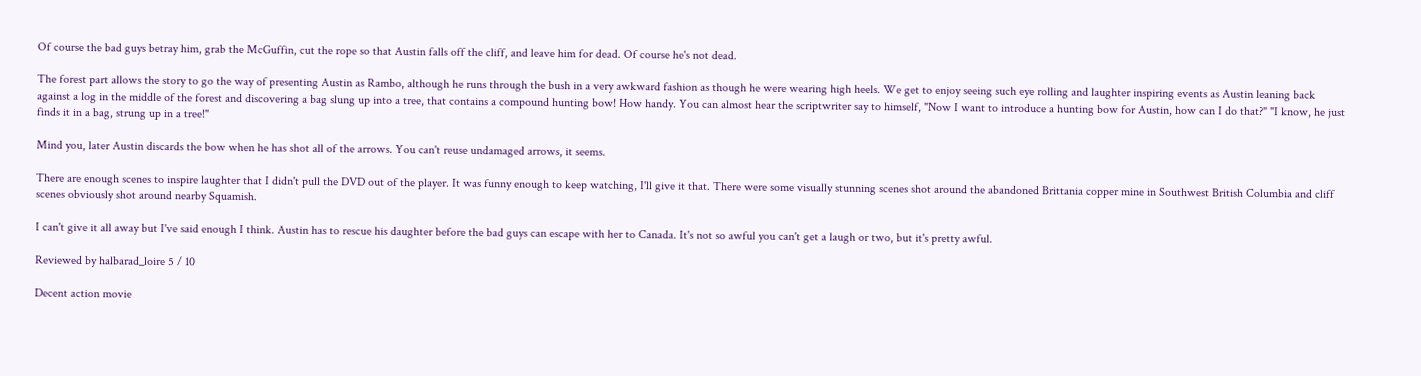Of course the bad guys betray him, grab the McGuffin, cut the rope so that Austin falls off the cliff, and leave him for dead. Of course he's not dead.

The forest part allows the story to go the way of presenting Austin as Rambo, although he runs through the bush in a very awkward fashion as though he were wearing high heels. We get to enjoy seeing such eye rolling and laughter inspiring events as Austin leaning back against a log in the middle of the forest and discovering a bag slung up into a tree, that contains a compound hunting bow! How handy. You can almost hear the scriptwriter say to himself, "Now I want to introduce a hunting bow for Austin, how can I do that?" "I know, he just finds it in a bag, strung up in a tree!"

Mind you, later Austin discards the bow when he has shot all of the arrows. You can't reuse undamaged arrows, it seems.

There are enough scenes to inspire laughter that I didn't pull the DVD out of the player. It was funny enough to keep watching, I'll give it that. There were some visually stunning scenes shot around the abandoned Brittania copper mine in Southwest British Columbia and cliff scenes obviously shot around nearby Squamish.

I can't give it all away but I've said enough I think. Austin has to rescue his daughter before the bad guys can escape with her to Canada. It's not so awful you can't get a laugh or two, but it's pretty awful.

Reviewed by halbarad_loire 5 / 10

Decent action movie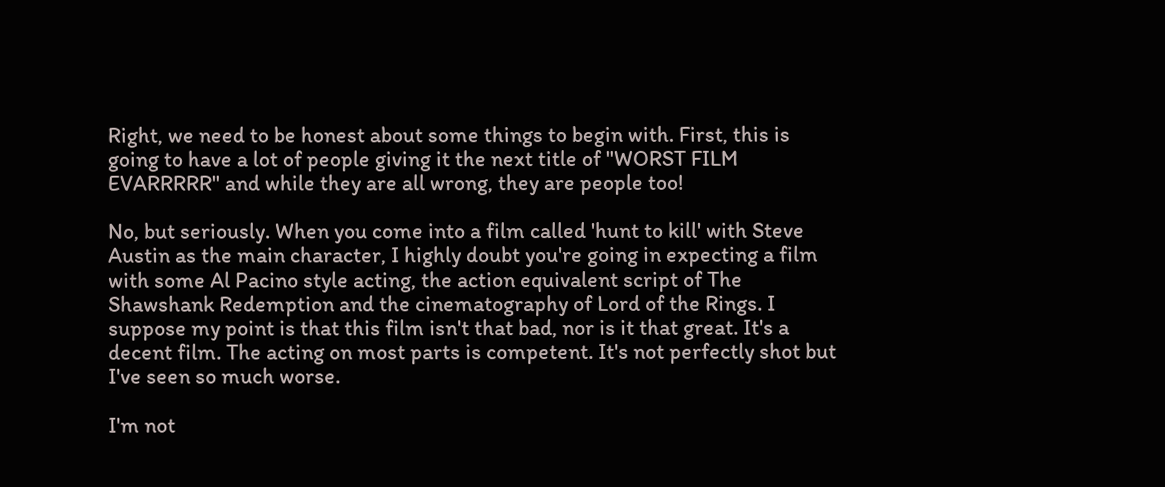Right, we need to be honest about some things to begin with. First, this is going to have a lot of people giving it the next title of "WORST FILM EVARRRRR" and while they are all wrong, they are people too!

No, but seriously. When you come into a film called 'hunt to kill' with Steve Austin as the main character, I highly doubt you're going in expecting a film with some Al Pacino style acting, the action equivalent script of The Shawshank Redemption and the cinematography of Lord of the Rings. I suppose my point is that this film isn't that bad, nor is it that great. It's a decent film. The acting on most parts is competent. It's not perfectly shot but I've seen so much worse.

I'm not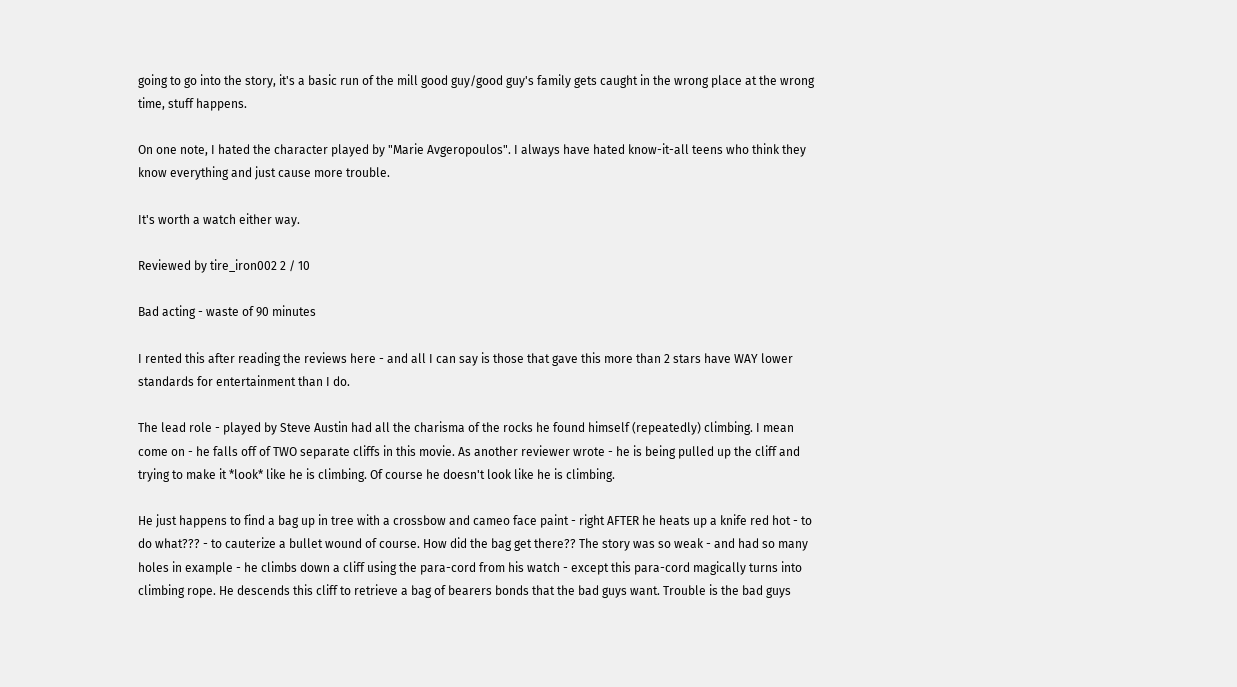going to go into the story, it's a basic run of the mill good guy/good guy's family gets caught in the wrong place at the wrong time, stuff happens.

On one note, I hated the character played by "Marie Avgeropoulos". I always have hated know-it-all teens who think they know everything and just cause more trouble.

It's worth a watch either way.

Reviewed by tire_iron002 2 / 10

Bad acting - waste of 90 minutes

I rented this after reading the reviews here - and all I can say is those that gave this more than 2 stars have WAY lower standards for entertainment than I do.

The lead role - played by Steve Austin had all the charisma of the rocks he found himself (repeatedly) climbing. I mean come on - he falls off of TWO separate cliffs in this movie. As another reviewer wrote - he is being pulled up the cliff and trying to make it *look* like he is climbing. Of course he doesn't look like he is climbing.

He just happens to find a bag up in tree with a crossbow and cameo face paint - right AFTER he heats up a knife red hot - to do what??? - to cauterize a bullet wound of course. How did the bag get there?? The story was so weak - and had so many holes in example - he climbs down a cliff using the para-cord from his watch - except this para-cord magically turns into climbing rope. He descends this cliff to retrieve a bag of bearers bonds that the bad guys want. Trouble is the bad guys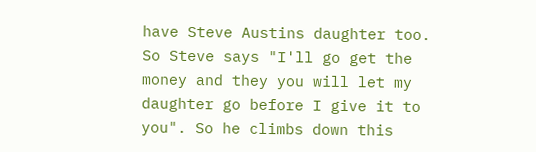have Steve Austins daughter too. So Steve says "I'll go get the money and they you will let my daughter go before I give it to you". So he climbs down this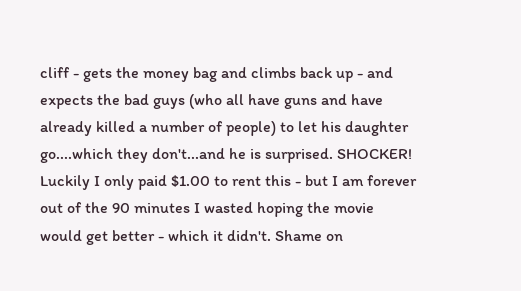cliff - gets the money bag and climbs back up - and expects the bad guys (who all have guns and have already killed a number of people) to let his daughter go....which they don't...and he is surprised. SHOCKER! Luckily I only paid $1.00 to rent this - but I am forever out of the 90 minutes I wasted hoping the movie would get better - which it didn't. Shame on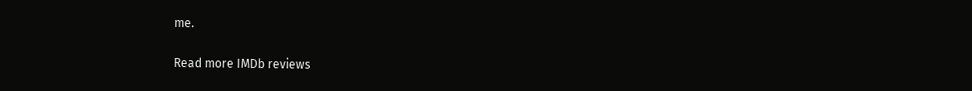me.

Read more IMDb reviews